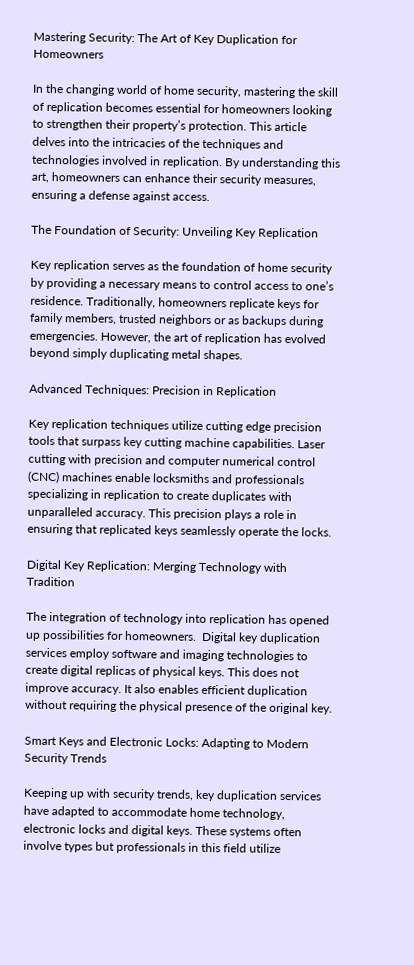Mastering Security: The Art of Key Duplication for Homeowners

In the changing world of home security, mastering the skill of replication becomes essential for homeowners looking to strengthen their property’s protection. This article delves into the intricacies of the techniques and technologies involved in replication. By understanding this art, homeowners can enhance their security measures, ensuring a defense against access.

The Foundation of Security: Unveiling Key Replication

Key replication serves as the foundation of home security by providing a necessary means to control access to one’s residence. Traditionally, homeowners replicate keys for family members, trusted neighbors or as backups during emergencies. However, the art of replication has evolved beyond simply duplicating metal shapes.

Advanced Techniques: Precision in Replication

Key replication techniques utilize cutting edge precision tools that surpass key cutting machine capabilities. Laser cutting with precision and computer numerical control (CNC) machines enable locksmiths and professionals specializing in replication to create duplicates with unparalleled accuracy. This precision plays a role in ensuring that replicated keys seamlessly operate the locks.

Digital Key Replication: Merging Technology with Tradition

The integration of technology into replication has opened up possibilities for homeowners.  Digital key duplication services employ software and imaging technologies to create digital replicas of physical keys. This does not improve accuracy. It also enables efficient duplication without requiring the physical presence of the original key.

Smart Keys and Electronic Locks: Adapting to Modern Security Trends

Keeping up with security trends, key duplication services have adapted to accommodate home technology, electronic locks and digital keys. These systems often involve types but professionals in this field utilize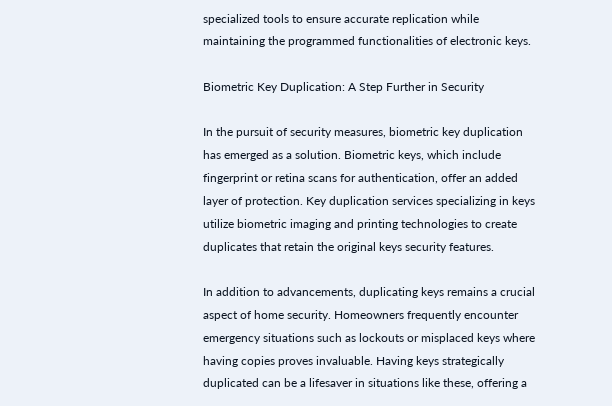specialized tools to ensure accurate replication while maintaining the programmed functionalities of electronic keys.

Biometric Key Duplication: A Step Further in Security

In the pursuit of security measures, biometric key duplication has emerged as a solution. Biometric keys, which include fingerprint or retina scans for authentication, offer an added layer of protection. Key duplication services specializing in keys utilize biometric imaging and printing technologies to create duplicates that retain the original keys security features.

In addition to advancements, duplicating keys remains a crucial aspect of home security. Homeowners frequently encounter emergency situations such as lockouts or misplaced keys where having copies proves invaluable. Having keys strategically duplicated can be a lifesaver in situations like these, offering a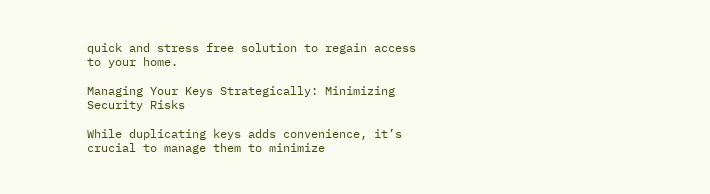quick and stress free solution to regain access to your home.

Managing Your Keys Strategically: Minimizing Security Risks

While duplicating keys adds convenience, it’s crucial to manage them to minimize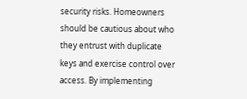security risks. Homeowners should be cautious about who they entrust with duplicate keys and exercise control over access. By implementing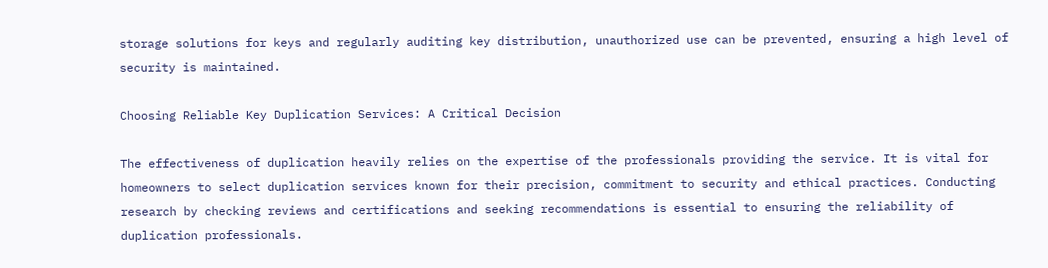storage solutions for keys and regularly auditing key distribution, unauthorized use can be prevented, ensuring a high level of security is maintained.

Choosing Reliable Key Duplication Services: A Critical Decision

The effectiveness of duplication heavily relies on the expertise of the professionals providing the service. It is vital for homeowners to select duplication services known for their precision, commitment to security and ethical practices. Conducting research by checking reviews and certifications and seeking recommendations is essential to ensuring the reliability of duplication professionals.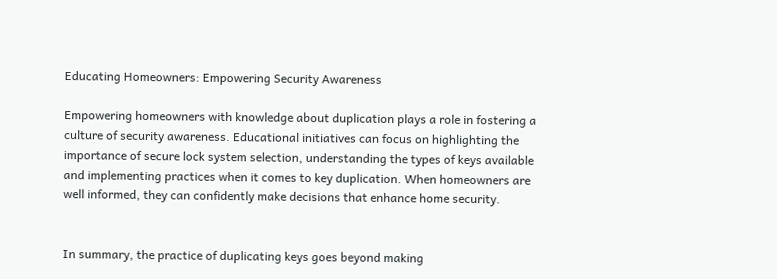Educating Homeowners: Empowering Security Awareness

Empowering homeowners with knowledge about duplication plays a role in fostering a culture of security awareness. Educational initiatives can focus on highlighting the importance of secure lock system selection, understanding the types of keys available and implementing practices when it comes to key duplication. When homeowners are well informed, they can confidently make decisions that enhance home security.


In summary, the practice of duplicating keys goes beyond making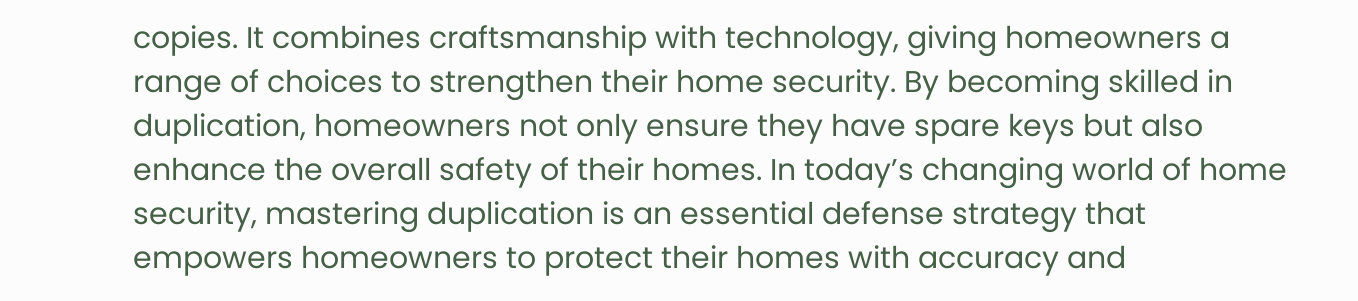copies. It combines craftsmanship with technology, giving homeowners a range of choices to strengthen their home security. By becoming skilled in duplication, homeowners not only ensure they have spare keys but also enhance the overall safety of their homes. In today’s changing world of home security, mastering duplication is an essential defense strategy that empowers homeowners to protect their homes with accuracy and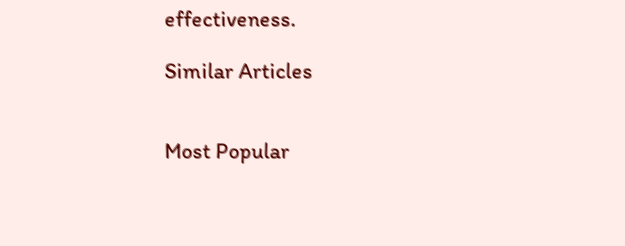effectiveness.

Similar Articles


Most Popular